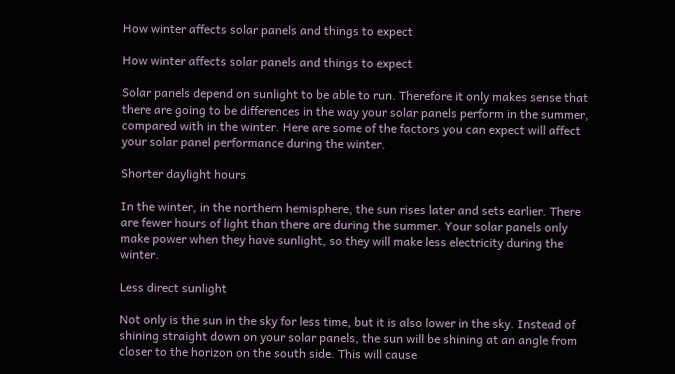How winter affects solar panels and things to expect

How winter affects solar panels and things to expect

Solar panels depend on sunlight to be able to run. Therefore it only makes sense that there are going to be differences in the way your solar panels perform in the summer, compared with in the winter. Here are some of the factors you can expect will affect your solar panel performance during the winter.

Shorter daylight hours

In the winter, in the northern hemisphere, the sun rises later and sets earlier. There are fewer hours of light than there are during the summer. Your solar panels only make power when they have sunlight, so they will make less electricity during the winter.

Less direct sunlight

Not only is the sun in the sky for less time, but it is also lower in the sky. Instead of shining straight down on your solar panels, the sun will be shining at an angle from closer to the horizon on the south side. This will cause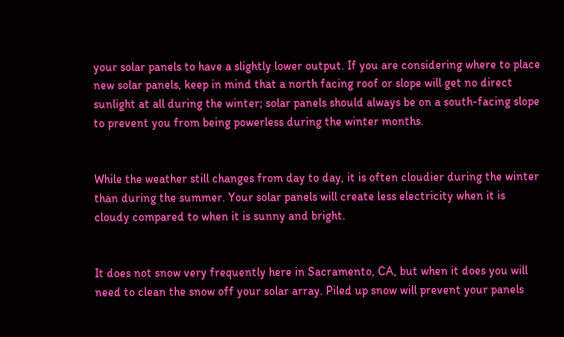your solar panels to have a slightly lower output. If you are considering where to place new solar panels, keep in mind that a north facing roof or slope will get no direct sunlight at all during the winter; solar panels should always be on a south-facing slope to prevent you from being powerless during the winter months.


While the weather still changes from day to day, it is often cloudier during the winter than during the summer. Your solar panels will create less electricity when it is cloudy compared to when it is sunny and bright.


It does not snow very frequently here in Sacramento, CA, but when it does you will need to clean the snow off your solar array. Piled up snow will prevent your panels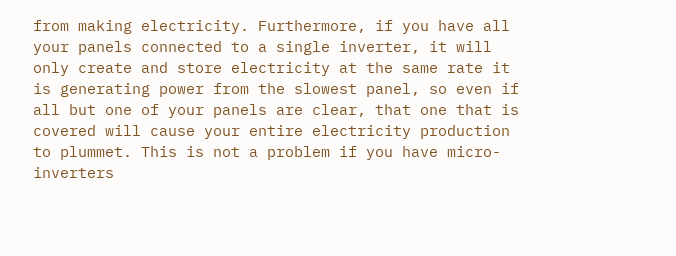from making electricity. Furthermore, if you have all your panels connected to a single inverter, it will only create and store electricity at the same rate it is generating power from the slowest panel, so even if all but one of your panels are clear, that one that is covered will cause your entire electricity production to plummet. This is not a problem if you have micro-inverters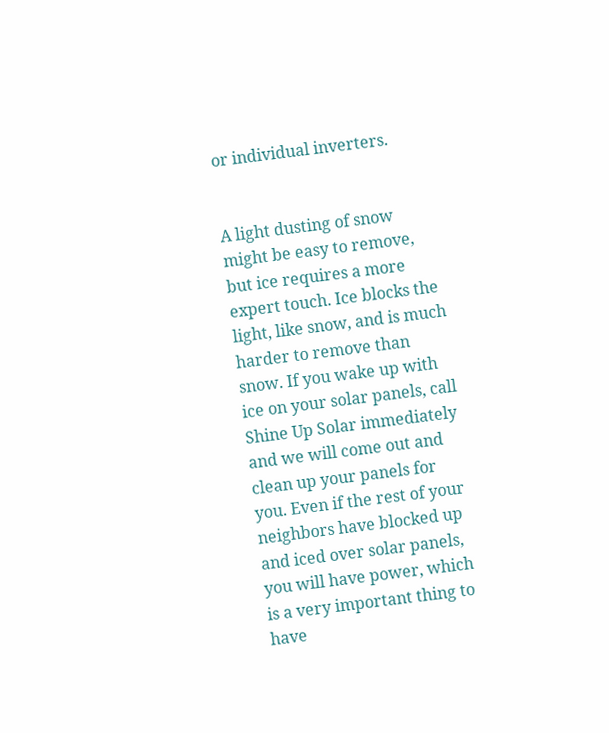or individual inverters.


A light dusting of snow might be easy to remove, but ice requires a more expert touch. Ice blocks the light, like snow, and is much harder to remove than snow. If you wake up with ice on your solar panels, call Shine Up Solar immediately and we will come out and clean up your panels for you. Even if the rest of your neighbors have blocked up and iced over solar panels, you will have power, which is a very important thing to have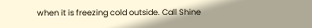when it is freezing cold outside. Call Shine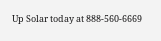Up Solar today at 888-560-6669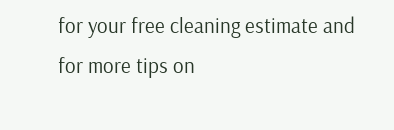for your free cleaning estimate and for more tips on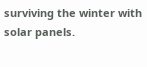surviving the winter with solar panels.